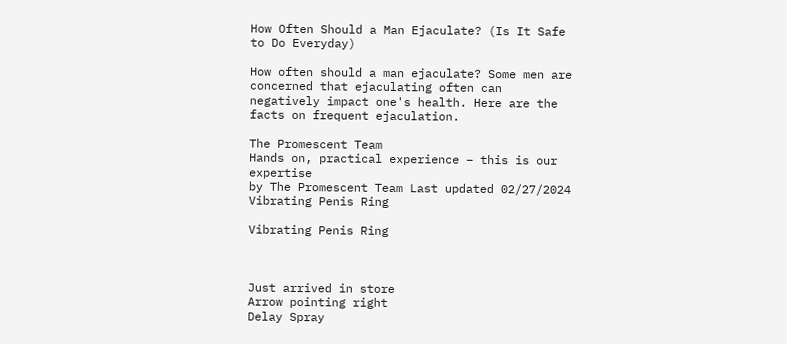How Often Should a Man Ejaculate? (Is It Safe to Do Everyday)

How often should a man ejaculate? Some men are concerned that ejaculating often can negatively impact one's health. Here are the facts on frequent ejaculation.

The Promescent Team
Hands on, practical experience – this is our expertise
by The Promescent Team Last updated 02/27/2024
Vibrating Penis Ring

Vibrating Penis Ring



Just arrived in store
Arrow pointing right
Delay Spray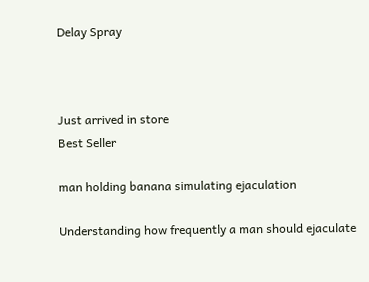Delay Spray



Just arrived in store
Best Seller

man holding banana simulating ejaculation

Understanding how frequently a man should ejaculate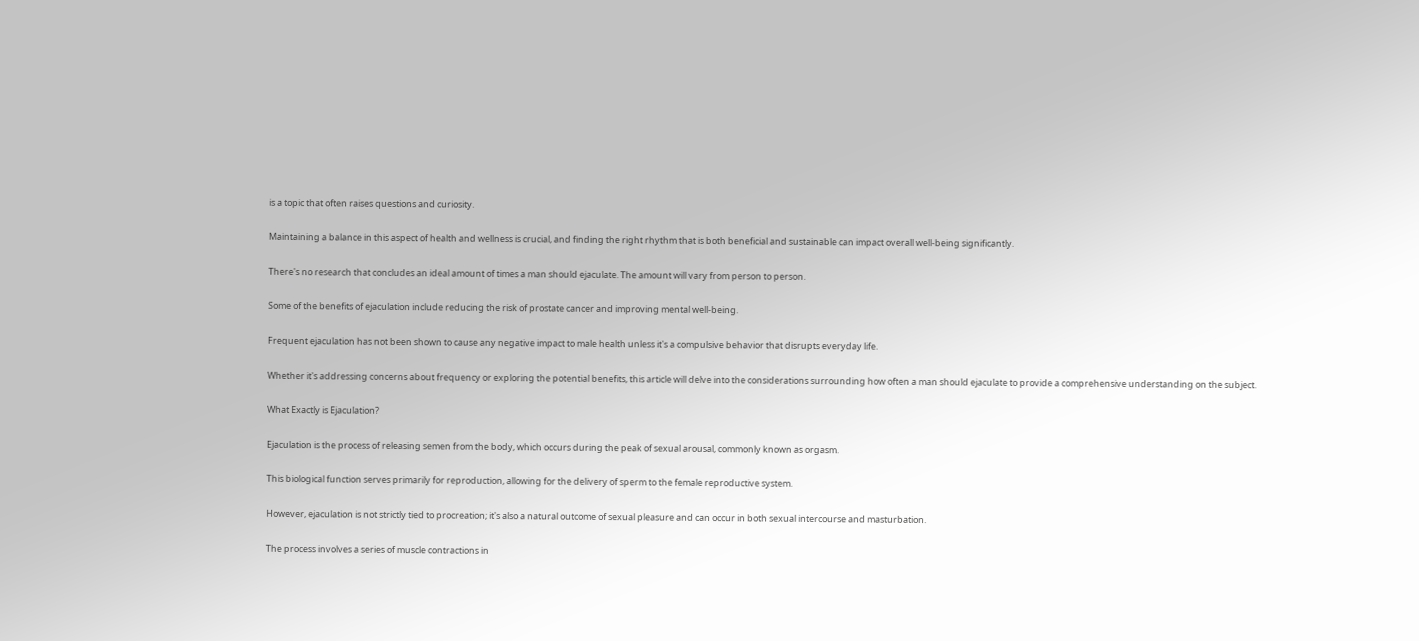is a topic that often raises questions and curiosity.

Maintaining a balance in this aspect of health and wellness is crucial, and finding the right rhythm that is both beneficial and sustainable can impact overall well-being significantly.

There's no research that concludes an ideal amount of times a man should ejaculate. The amount will vary from person to person.

Some of the benefits of ejaculation include reducing the risk of prostate cancer and improving mental well-being.

Frequent ejaculation has not been shown to cause any negative impact to male health unless it's a compulsive behavior that disrupts everyday life.

Whether it's addressing concerns about frequency or exploring the potential benefits, this article will delve into the considerations surrounding how often a man should ejaculate to provide a comprehensive understanding on the subject.

What Exactly is Ejaculation?

Ejaculation is the process of releasing semen from the body, which occurs during the peak of sexual arousal, commonly known as orgasm.

This biological function serves primarily for reproduction, allowing for the delivery of sperm to the female reproductive system.

However, ejaculation is not strictly tied to procreation; it's also a natural outcome of sexual pleasure and can occur in both sexual intercourse and masturbation.

The process involves a series of muscle contractions in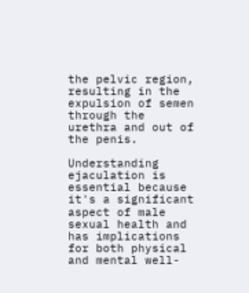the pelvic region, resulting in the expulsion of semen through the urethra and out of the penis.

Understanding ejaculation is essential because it's a significant aspect of male sexual health and has implications for both physical and mental well-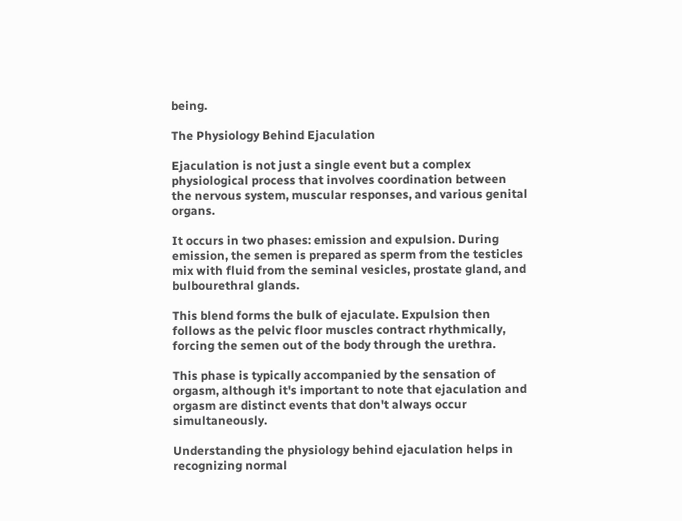being.

The Physiology Behind Ejaculation

Ejaculation is not just a single event but a complex physiological process that involves coordination between the nervous system, muscular responses, and various genital organs.

It occurs in two phases: emission and expulsion. During emission, the semen is prepared as sperm from the testicles mix with fluid from the seminal vesicles, prostate gland, and bulbourethral glands.

This blend forms the bulk of ejaculate. Expulsion then follows as the pelvic floor muscles contract rhythmically, forcing the semen out of the body through the urethra.

This phase is typically accompanied by the sensation of orgasm, although it's important to note that ejaculation and orgasm are distinct events that don't always occur simultaneously.

Understanding the physiology behind ejaculation helps in recognizing normal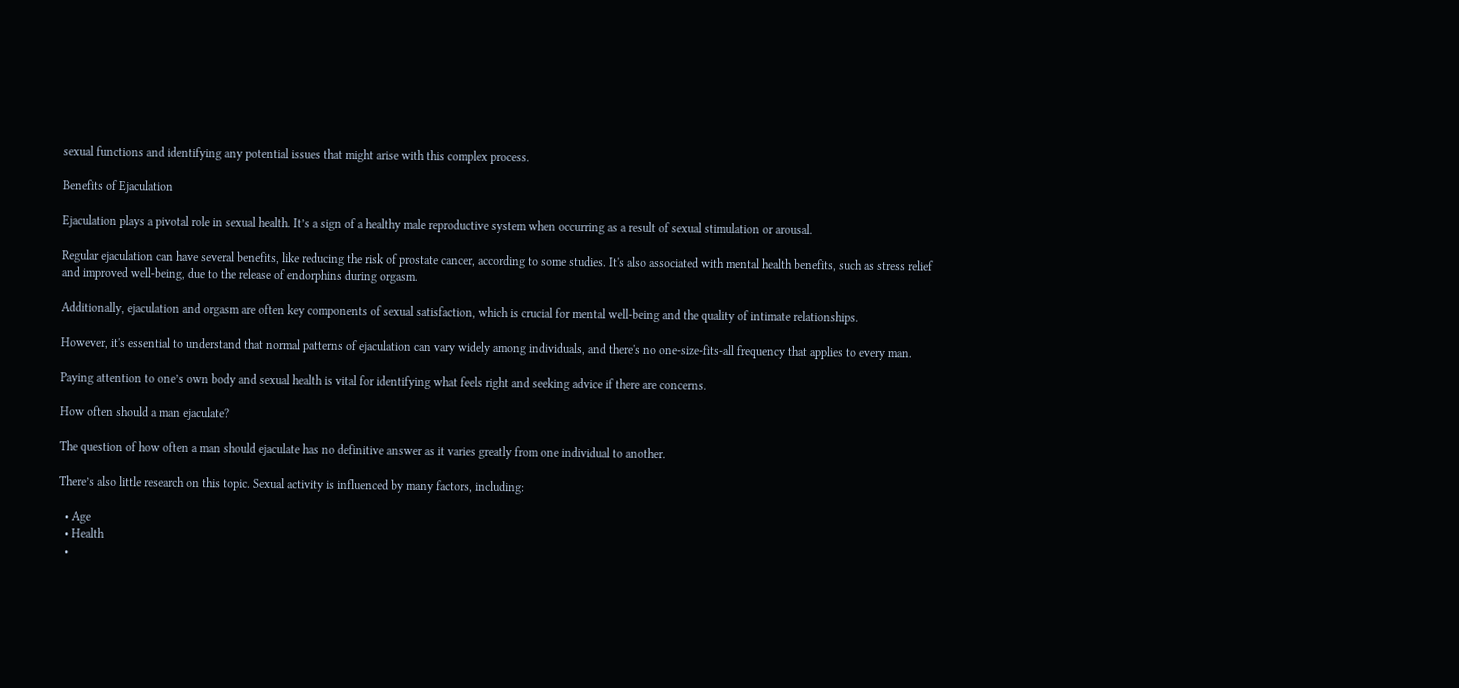sexual functions and identifying any potential issues that might arise with this complex process.

Benefits of Ejaculation

Ejaculation plays a pivotal role in sexual health. It’s a sign of a healthy male reproductive system when occurring as a result of sexual stimulation or arousal.

Regular ejaculation can have several benefits, like reducing the risk of prostate cancer, according to some studies. It's also associated with mental health benefits, such as stress relief and improved well-being, due to the release of endorphins during orgasm.

Additionally, ejaculation and orgasm are often key components of sexual satisfaction, which is crucial for mental well-being and the quality of intimate relationships.

However, it's essential to understand that normal patterns of ejaculation can vary widely among individuals, and there's no one-size-fits-all frequency that applies to every man.

Paying attention to one’s own body and sexual health is vital for identifying what feels right and seeking advice if there are concerns.

How often should a man ejaculate?

The question of how often a man should ejaculate has no definitive answer as it varies greatly from one individual to another.

There’s also little research on this topic. Sexual activity is influenced by many factors, including:

  • Age
  • Health
  •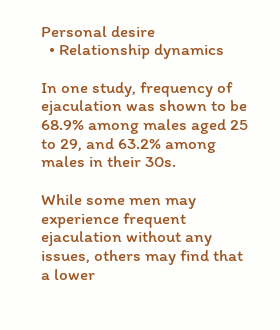Personal desire
  • Relationship dynamics

In one study, frequency of ejaculation was shown to be 68.9% among males aged 25 to 29, and 63.2% among males in their 30s.

While some men may experience frequent ejaculation without any issues, others may find that a lower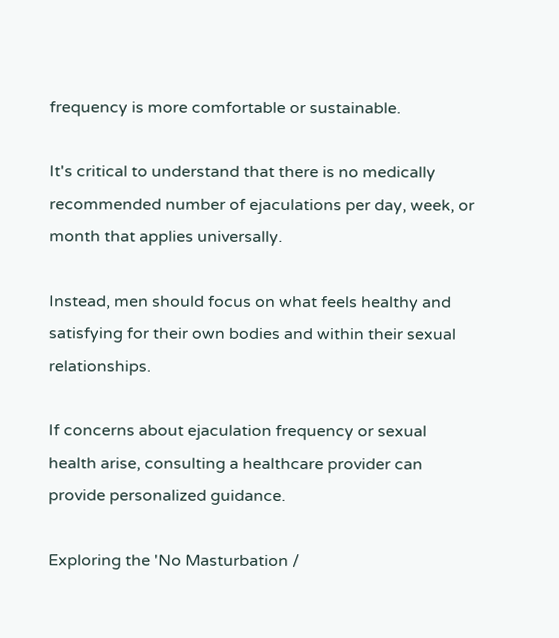frequency is more comfortable or sustainable.

It's critical to understand that there is no medically recommended number of ejaculations per day, week, or month that applies universally.

Instead, men should focus on what feels healthy and satisfying for their own bodies and within their sexual relationships.

If concerns about ejaculation frequency or sexual health arise, consulting a healthcare provider can provide personalized guidance.

Exploring the 'No Masturbation /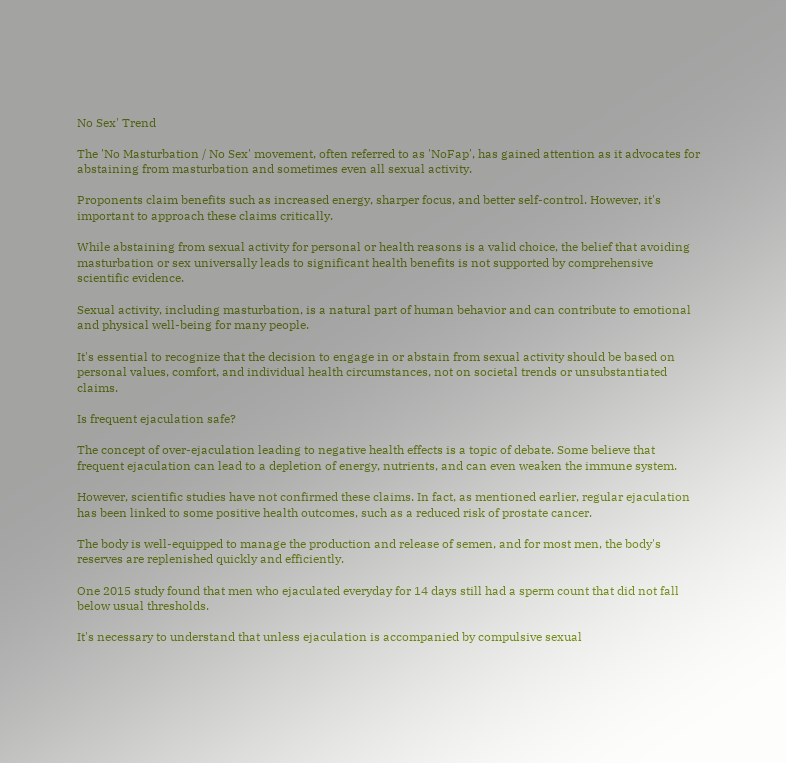No Sex' Trend

The 'No Masturbation / No Sex' movement, often referred to as 'NoFap', has gained attention as it advocates for abstaining from masturbation and sometimes even all sexual activity.

Proponents claim benefits such as increased energy, sharper focus, and better self-control. However, it's important to approach these claims critically.

While abstaining from sexual activity for personal or health reasons is a valid choice, the belief that avoiding masturbation or sex universally leads to significant health benefits is not supported by comprehensive scientific evidence.

Sexual activity, including masturbation, is a natural part of human behavior and can contribute to emotional and physical well-being for many people.

It's essential to recognize that the decision to engage in or abstain from sexual activity should be based on personal values, comfort, and individual health circumstances, not on societal trends or unsubstantiated claims.

Is frequent ejaculation safe?

The concept of over-ejaculation leading to negative health effects is a topic of debate. Some believe that frequent ejaculation can lead to a depletion of energy, nutrients, and can even weaken the immune system.

However, scientific studies have not confirmed these claims. In fact, as mentioned earlier, regular ejaculation has been linked to some positive health outcomes, such as a reduced risk of prostate cancer.

The body is well-equipped to manage the production and release of semen, and for most men, the body's reserves are replenished quickly and efficiently.

One 2015 study found that men who ejaculated everyday for 14 days still had a sperm count that did not fall below usual thresholds.

It's necessary to understand that unless ejaculation is accompanied by compulsive sexual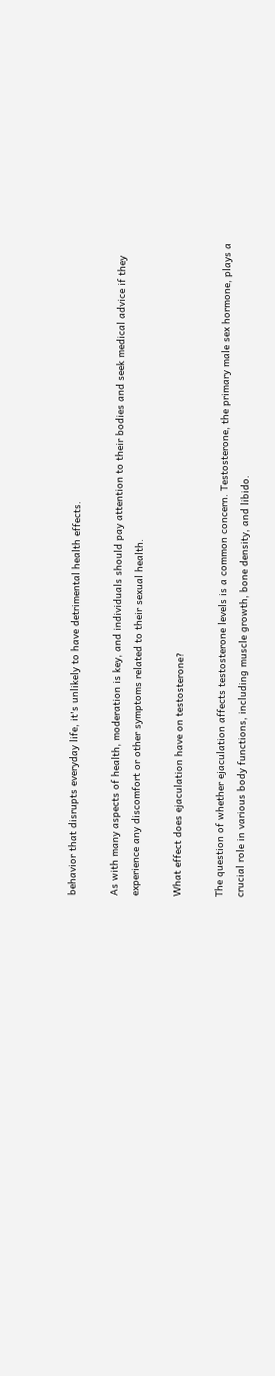behavior that disrupts everyday life, it's unlikely to have detrimental health effects.

As with many aspects of health, moderation is key, and individuals should pay attention to their bodies and seek medical advice if they experience any discomfort or other symptoms related to their sexual health.

What effect does ejaculation have on testosterone?

The question of whether ejaculation affects testosterone levels is a common concern. Testosterone, the primary male sex hormone, plays a crucial role in various body functions, including muscle growth, bone density, and libido.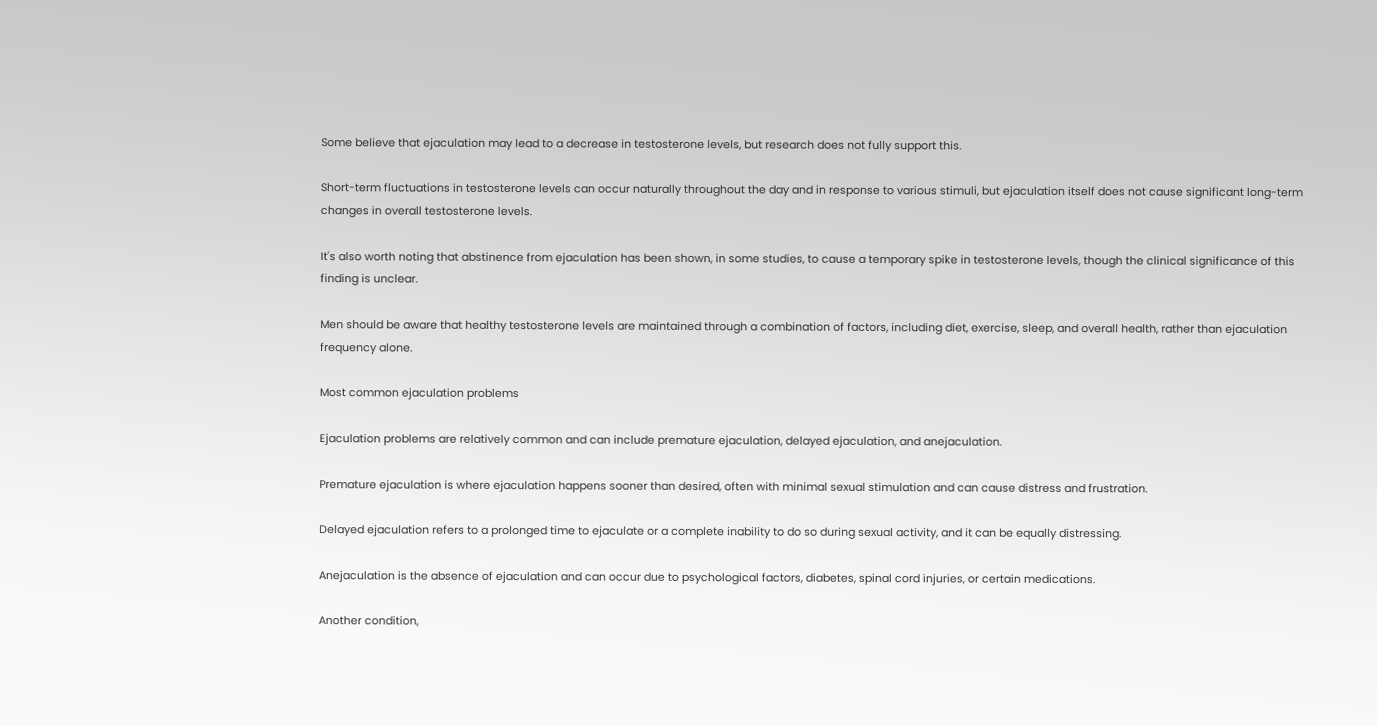Some believe that ejaculation may lead to a decrease in testosterone levels, but research does not fully support this.

Short-term fluctuations in testosterone levels can occur naturally throughout the day and in response to various stimuli, but ejaculation itself does not cause significant long-term changes in overall testosterone levels.

It's also worth noting that abstinence from ejaculation has been shown, in some studies, to cause a temporary spike in testosterone levels, though the clinical significance of this finding is unclear.

Men should be aware that healthy testosterone levels are maintained through a combination of factors, including diet, exercise, sleep, and overall health, rather than ejaculation frequency alone.

Most common ejaculation problems

Ejaculation problems are relatively common and can include premature ejaculation, delayed ejaculation, and anejaculation.

Premature ejaculation is where ejaculation happens sooner than desired, often with minimal sexual stimulation and can cause distress and frustration.

Delayed ejaculation refers to a prolonged time to ejaculate or a complete inability to do so during sexual activity, and it can be equally distressing.

Anejaculation is the absence of ejaculation and can occur due to psychological factors, diabetes, spinal cord injuries, or certain medications.

Another condition,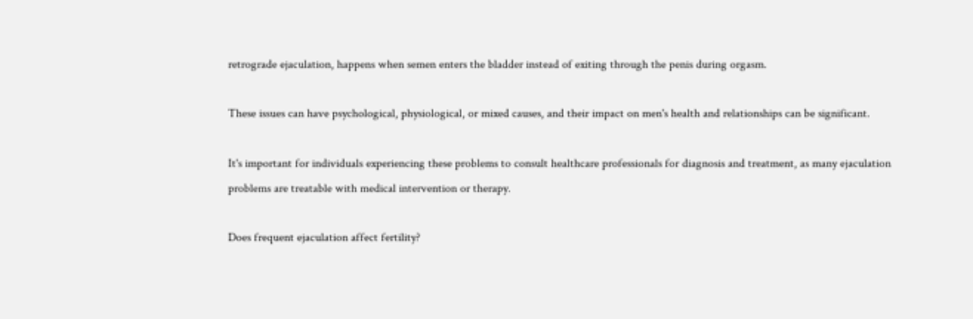retrograde ejaculation, happens when semen enters the bladder instead of exiting through the penis during orgasm.

These issues can have psychological, physiological, or mixed causes, and their impact on men's health and relationships can be significant.

It's important for individuals experiencing these problems to consult healthcare professionals for diagnosis and treatment, as many ejaculation problems are treatable with medical intervention or therapy.

Does frequent ejaculation affect fertility?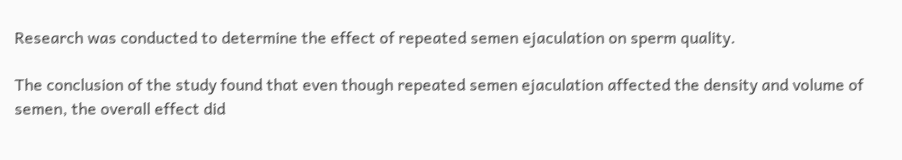Research was conducted to determine the effect of repeated semen ejaculation on sperm quality.

The conclusion of the study found that even though repeated semen ejaculation affected the density and volume of semen, the overall effect did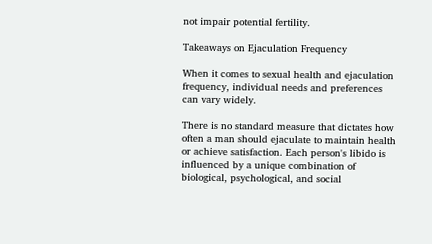not impair potential fertility.

Takeaways on Ejaculation Frequency

When it comes to sexual health and ejaculation frequency, individual needs and preferences can vary widely.

There is no standard measure that dictates how often a man should ejaculate to maintain health or achieve satisfaction. Each person's libido is influenced by a unique combination of biological, psychological, and social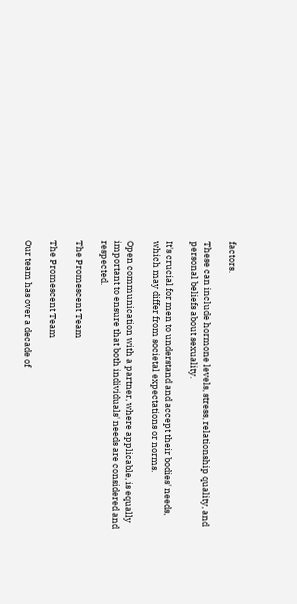factors.

These can include hormone levels, stress, relationship quality, and personal beliefs about sexuality.

It's crucial for men to understand and accept their bodies' needs, which may differ from societal expectations or norms.

Open communication with a partner, where applicable, is equally important to ensure that both individuals' needs are considered and respected.

The Promescent Team

The Promescent Team

Our team has over a decade of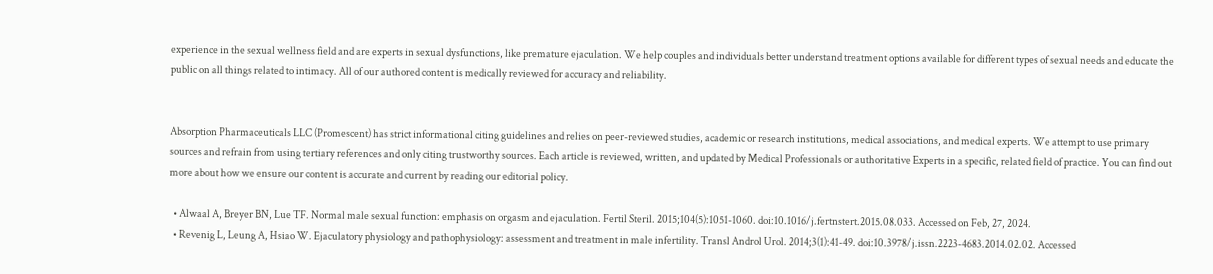experience in the sexual wellness field and are experts in sexual dysfunctions, like premature ejaculation. We help couples and individuals better understand treatment options available for different types of sexual needs and educate the public on all things related to intimacy. All of our authored content is medically reviewed for accuracy and reliability.


Absorption Pharmaceuticals LLC (Promescent) has strict informational citing guidelines and relies on peer-reviewed studies, academic or research institutions, medical associations, and medical experts. We attempt to use primary sources and refrain from using tertiary references and only citing trustworthy sources. Each article is reviewed, written, and updated by Medical Professionals or authoritative Experts in a specific, related field of practice. You can find out more about how we ensure our content is accurate and current by reading our editorial policy.

  • Alwaal A, Breyer BN, Lue TF. Normal male sexual function: emphasis on orgasm and ejaculation. Fertil Steril. 2015;104(5):1051-1060. doi:10.1016/j.fertnstert.2015.08.033. Accessed on Feb, 27, 2024.
  • Revenig L, Leung A, Hsiao W. Ejaculatory physiology and pathophysiology: assessment and treatment in male infertility. Transl Androl Urol. 2014;3(1):41-49. doi:10.3978/j.issn.2223-4683.2014.02.02. Accessed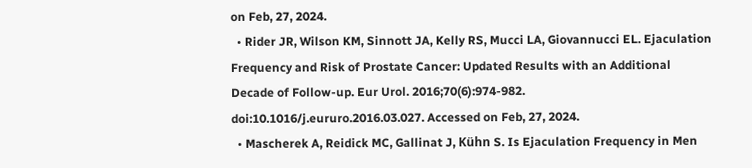on Feb, 27, 2024.
  • Rider JR, Wilson KM, Sinnott JA, Kelly RS, Mucci LA, Giovannucci EL. Ejaculation Frequency and Risk of Prostate Cancer: Updated Results with an Additional Decade of Follow-up. Eur Urol. 2016;70(6):974-982. doi:10.1016/j.eururo.2016.03.027. Accessed on Feb, 27, 2024.
  • Mascherek A, Reidick MC, Gallinat J, Kühn S. Is Ejaculation Frequency in Men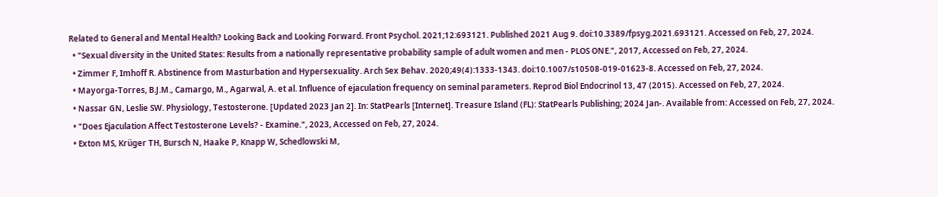Related to General and Mental Health? Looking Back and Looking Forward. Front Psychol. 2021;12:693121. Published 2021 Aug 9. doi:10.3389/fpsyg.2021.693121. Accessed on Feb, 27, 2024.
  • "Sexual diversity in the United States: Results from a nationally representative probability sample of adult women and men - PLOS ONE.", 2017, Accessed on Feb, 27, 2024.
  • Zimmer F, Imhoff R. Abstinence from Masturbation and Hypersexuality. Arch Sex Behav. 2020;49(4):1333-1343. doi:10.1007/s10508-019-01623-8. Accessed on Feb, 27, 2024.
  • Mayorga-Torres, B.J.M., Camargo, M., Agarwal, A. et al. Influence of ejaculation frequency on seminal parameters. Reprod Biol Endocrinol 13, 47 (2015). Accessed on Feb, 27, 2024.
  • Nassar GN, Leslie SW. Physiology, Testosterone. [Updated 2023 Jan 2]. In: StatPearls [Internet]. Treasure Island (FL): StatPearls Publishing; 2024 Jan-. Available from: Accessed on Feb, 27, 2024.
  • "Does Ejaculation Affect Testosterone Levels? - Examine.", 2023, Accessed on Feb, 27, 2024.
  • Exton MS, Krüger TH, Bursch N, Haake P, Knapp W, Schedlowski M,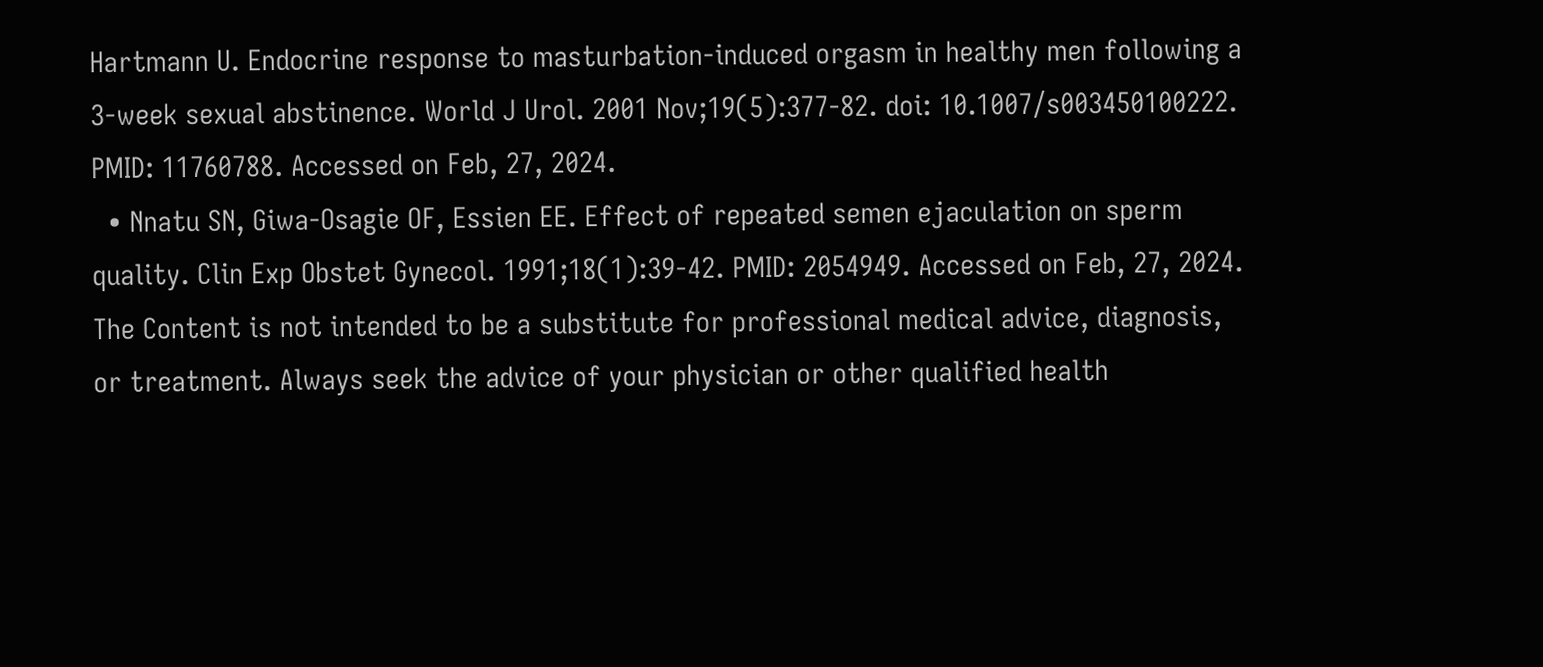Hartmann U. Endocrine response to masturbation-induced orgasm in healthy men following a 3-week sexual abstinence. World J Urol. 2001 Nov;19(5):377-82. doi: 10.1007/s003450100222. PMID: 11760788. Accessed on Feb, 27, 2024.
  • Nnatu SN, Giwa-Osagie OF, Essien EE. Effect of repeated semen ejaculation on sperm quality. Clin Exp Obstet Gynecol. 1991;18(1):39-42. PMID: 2054949. Accessed on Feb, 27, 2024.
The Content is not intended to be a substitute for professional medical advice, diagnosis, or treatment. Always seek the advice of your physician or other qualified health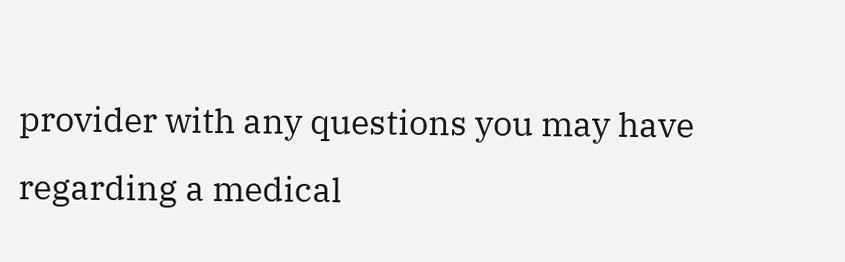provider with any questions you may have regarding a medical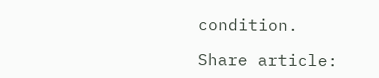condition.

Share article: